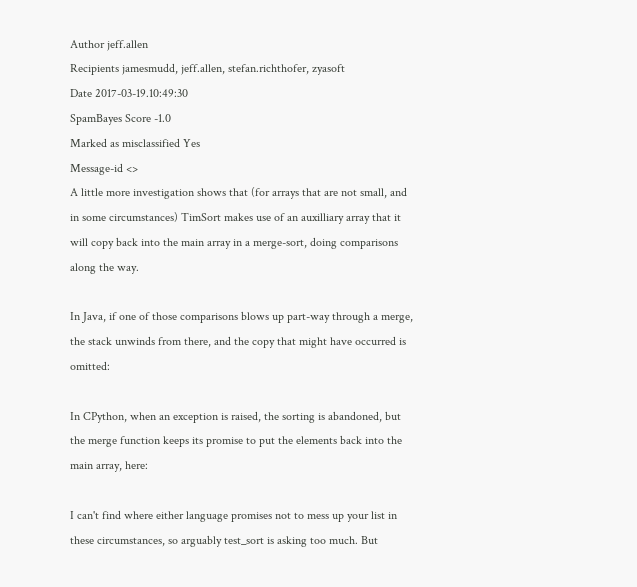Author jeff.allen
Recipients jamesmudd, jeff.allen, stefan.richthofer, zyasoft
Date 2017-03-19.10:49:30
SpamBayes Score -1.0
Marked as misclassified Yes
Message-id <>
A little more investigation shows that (for arrays that are not small, and in some circumstances) TimSort makes use of an auxilliary array that it will copy back into the main array in a merge-sort, doing comparisons along the way.

In Java, if one of those comparisons blows up part-way through a merge, the stack unwinds from there, and the copy that might have occurred is omitted:

In CPython, when an exception is raised, the sorting is abandoned, but the merge function keeps its promise to put the elements back into the main array, here:

I can't find where either language promises not to mess up your list in these circumstances, so arguably test_sort is asking too much. But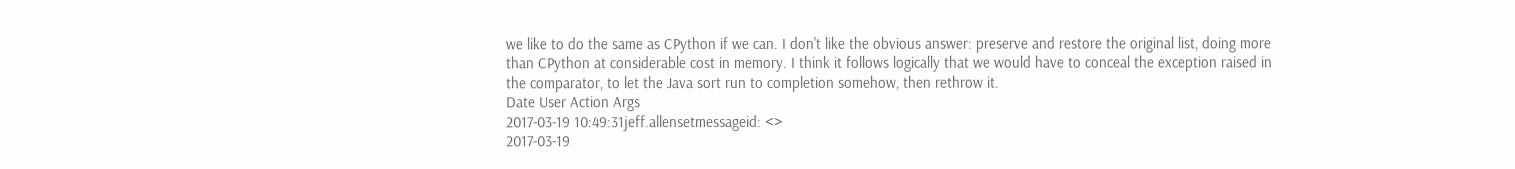we like to do the same as CPython if we can. I don't like the obvious answer: preserve and restore the original list, doing more than CPython at considerable cost in memory. I think it follows logically that we would have to conceal the exception raised in the comparator, to let the Java sort run to completion somehow, then rethrow it.
Date User Action Args
2017-03-19 10:49:31jeff.allensetmessageid: <>
2017-03-19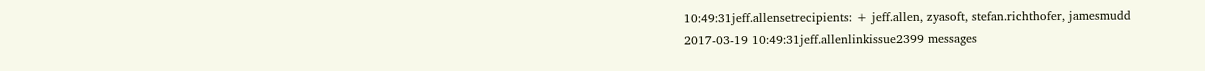10:49:31jeff.allensetrecipients: + jeff.allen, zyasoft, stefan.richthofer, jamesmudd
2017-03-19 10:49:31jeff.allenlinkissue2399 messages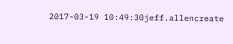2017-03-19 10:49:30jeff.allencreate